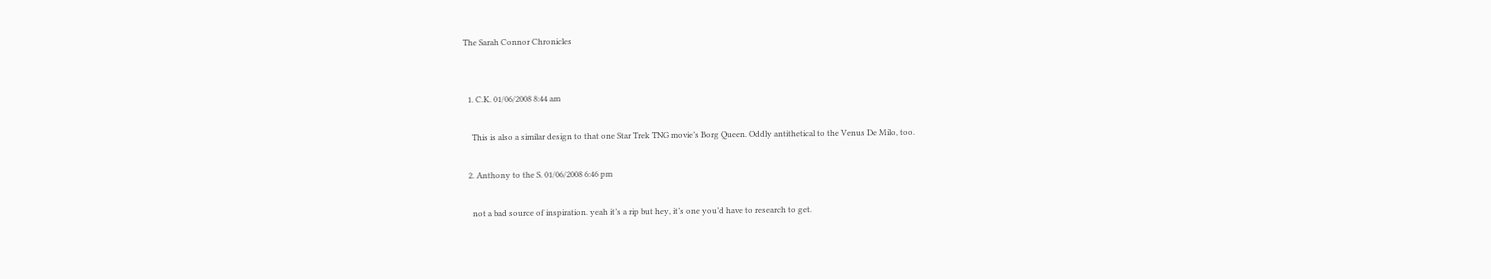The Sarah Connor Chronicles


  1. C.K. 01/06/2008 8:44 am

    This is also a similar design to that one Star Trek TNG movie’s Borg Queen. Oddly antithetical to the Venus De Milo, too.

  2. Anthony to the S. 01/06/2008 6:46 pm

    not a bad source of inspiration. yeah it’s a rip but hey, it’s one you’d have to research to get.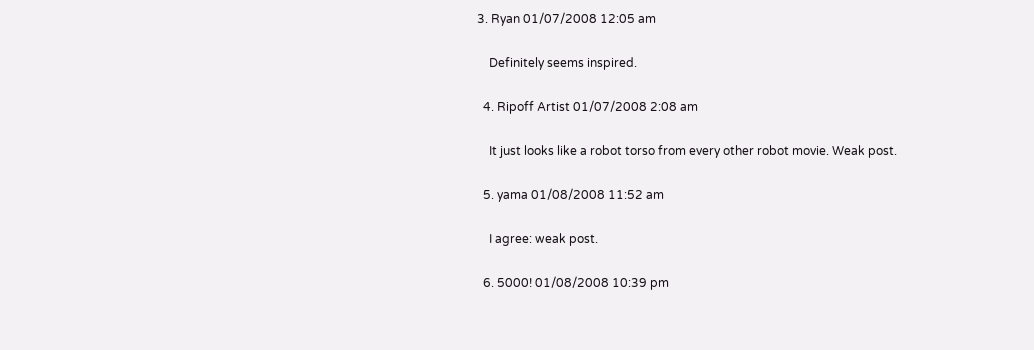3. Ryan 01/07/2008 12:05 am

    Definitely seems inspired.

  4. Ripoff Artist 01/07/2008 2:08 am

    It just looks like a robot torso from every other robot movie. Weak post.

  5. yama 01/08/2008 11:52 am

    I agree: weak post.

  6. 5000! 01/08/2008 10:39 pm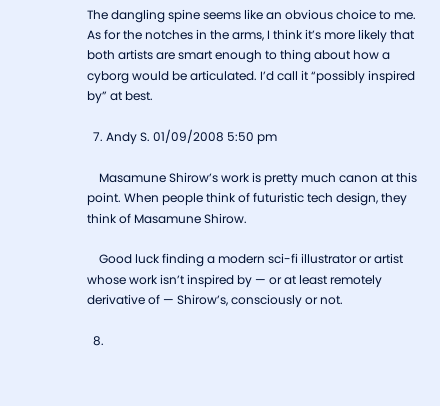The dangling spine seems like an obvious choice to me. As for the notches in the arms, I think it’s more likely that both artists are smart enough to thing about how a cyborg would be articulated. I’d call it “possibly inspired by” at best.

  7. Andy S. 01/09/2008 5:50 pm

    Masamune Shirow’s work is pretty much canon at this point. When people think of futuristic tech design, they think of Masamune Shirow.

    Good luck finding a modern sci-fi illustrator or artist whose work isn’t inspired by — or at least remotely derivative of — Shirow’s, consciously or not.

  8.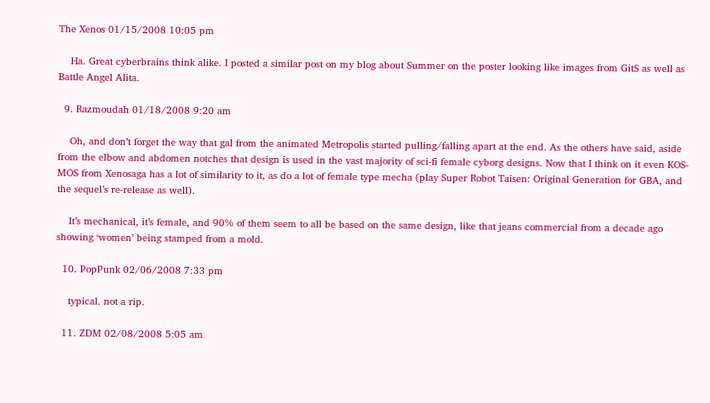The Xenos 01/15/2008 10:05 pm

    Ha. Great cyberbrains think alike. I posted a similar post on my blog about Summer on the poster looking like images from GitS as well as Battle Angel Alita.

  9. Razmoudah 01/18/2008 9:20 am

    Oh, and don’t forget the way that gal from the animated Metropolis started pulling/falling apart at the end. As the others have said, aside from the elbow and abdomen notches that design is used in the vast majority of sci-fi female cyborg designs. Now that I think on it even KOS-MOS from Xenosaga has a lot of similarity to it, as do a lot of female type mecha (play Super Robot Taisen: Original Generation for GBA, and the sequel’s re-release as well).

    It’s mechanical, it’s female, and 90% of them seem to all be based on the same design, like that jeans commercial from a decade ago showing ‘women’ being stamped from a mold.

  10. PopPunk 02/06/2008 7:33 pm

    typical. not a rip.

  11. ZDM 02/08/2008 5:05 am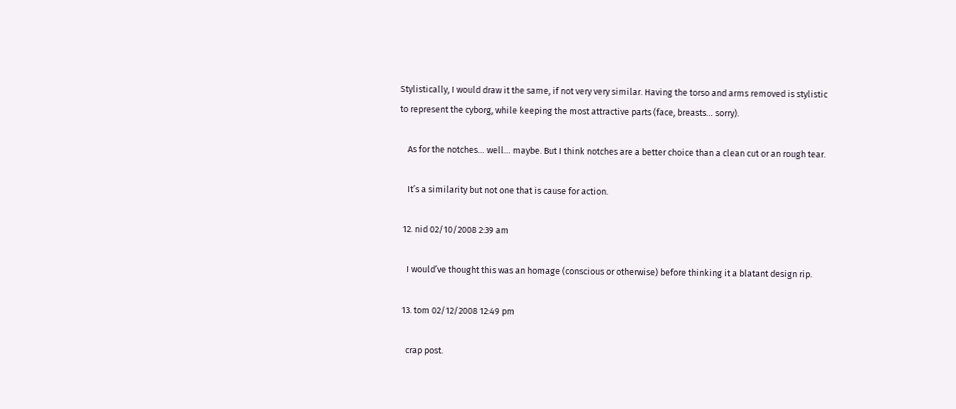Stylistically, I would draw it the same, if not very very similar. Having the torso and arms removed is stylistic to represent the cyborg, while keeping the most attractive parts (face, breasts… sorry).

    As for the notches… well… maybe. But I think notches are a better choice than a clean cut or an rough tear.

    It’s a similarity but not one that is cause for action.

  12. nid 02/10/2008 2:39 am

    I would’ve thought this was an homage (conscious or otherwise) before thinking it a blatant design rip.

  13. tom 02/12/2008 12:49 pm

    crap post.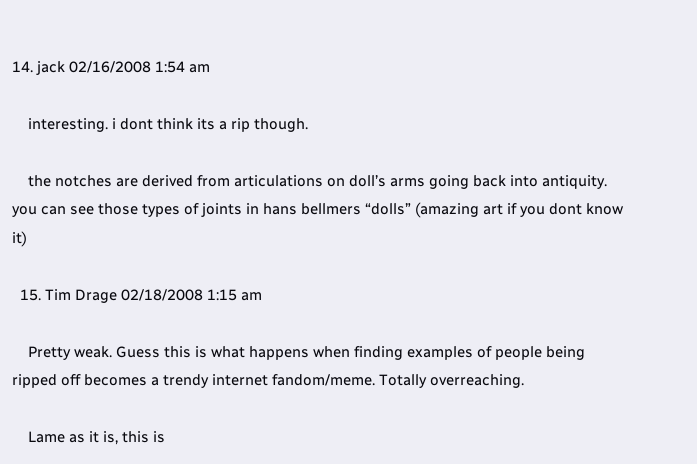14. jack 02/16/2008 1:54 am

    interesting. i dont think its a rip though.

    the notches are derived from articulations on doll’s arms going back into antiquity. you can see those types of joints in hans bellmers “dolls” (amazing art if you dont know it)

  15. Tim Drage 02/18/2008 1:15 am

    Pretty weak. Guess this is what happens when finding examples of people being ripped off becomes a trendy internet fandom/meme. Totally overreaching.

    Lame as it is, this is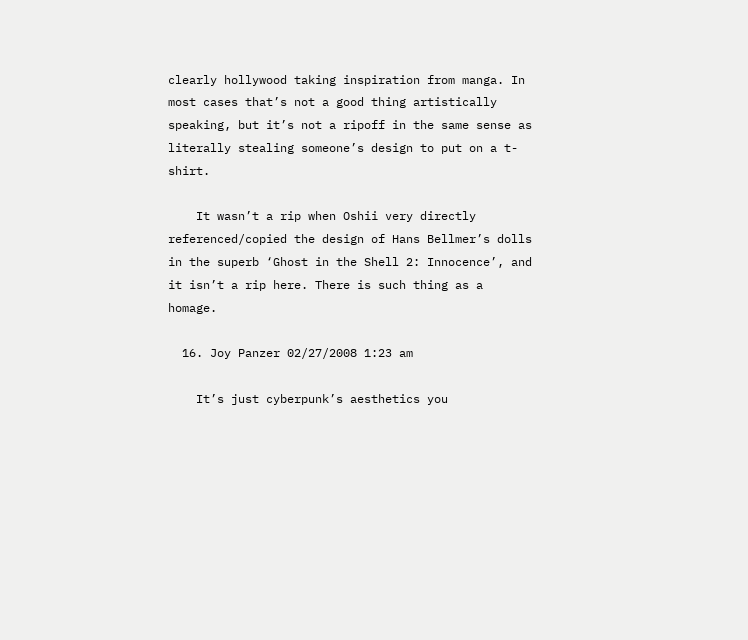clearly hollywood taking inspiration from manga. In most cases that’s not a good thing artistically speaking, but it’s not a ripoff in the same sense as literally stealing someone’s design to put on a t-shirt.

    It wasn’t a rip when Oshii very directly referenced/copied the design of Hans Bellmer’s dolls in the superb ‘Ghost in the Shell 2: Innocence’, and it isn’t a rip here. There is such thing as a homage.

  16. Joy Panzer 02/27/2008 1:23 am

    It’s just cyberpunk’s aesthetics you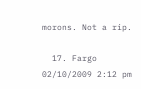morons. Not a rip.

  17. Fargo 02/10/2009 2:12 pm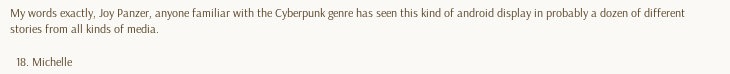My words exactly, Joy Panzer, anyone familiar with the Cyberpunk genre has seen this kind of android display in probably a dozen of different stories from all kinds of media.

  18. Michelle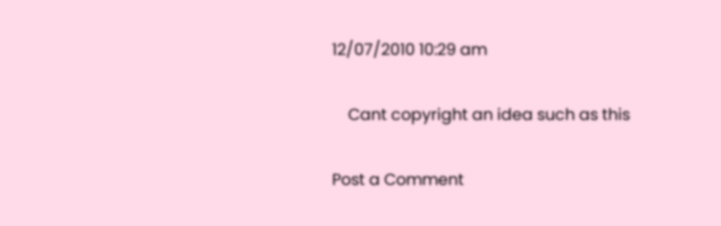12/07/2010 10:29 am

    Cant copyright an idea such as this

Post a Comment